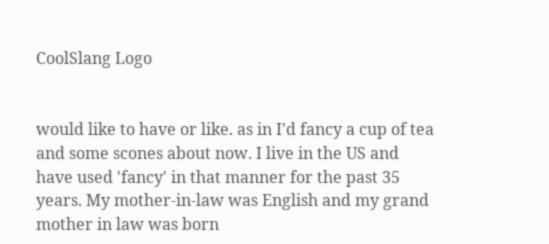CoolSlang Logo


would like to have or like. as in I'd fancy a cup of tea and some scones about now. I live in the US and have used 'fancy' in that manner for the past 35 years. My mother-in-law was English and my grand mother in law was born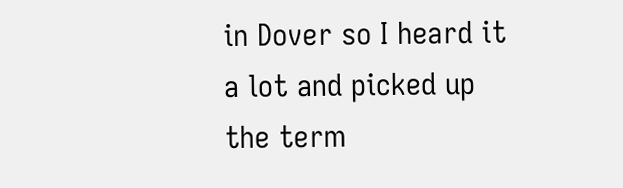in Dover so I heard it a lot and picked up the term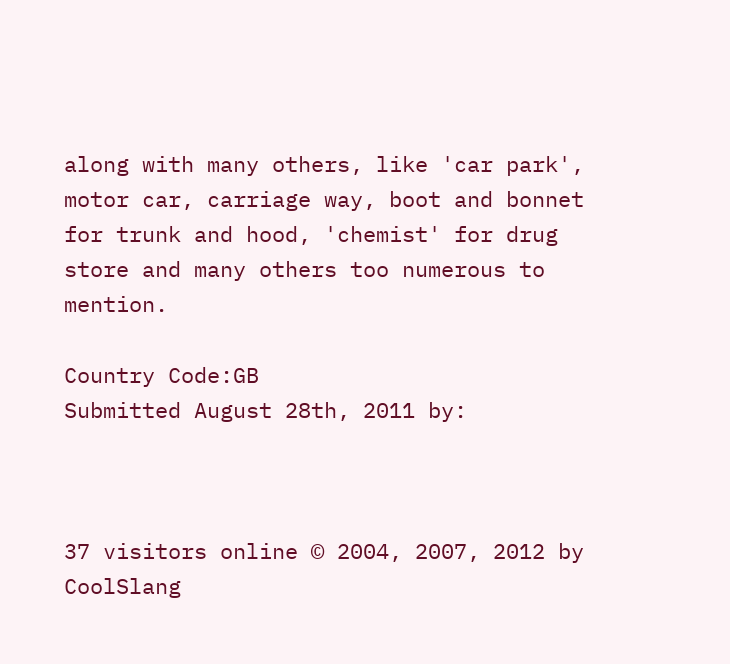along with many others, like 'car park', motor car, carriage way, boot and bonnet for trunk and hood, 'chemist' for drug store and many others too numerous to mention.

Country Code:GB
Submitted August 28th, 2011 by:



37 visitors online © 2004, 2007, 2012 by CoolSlang